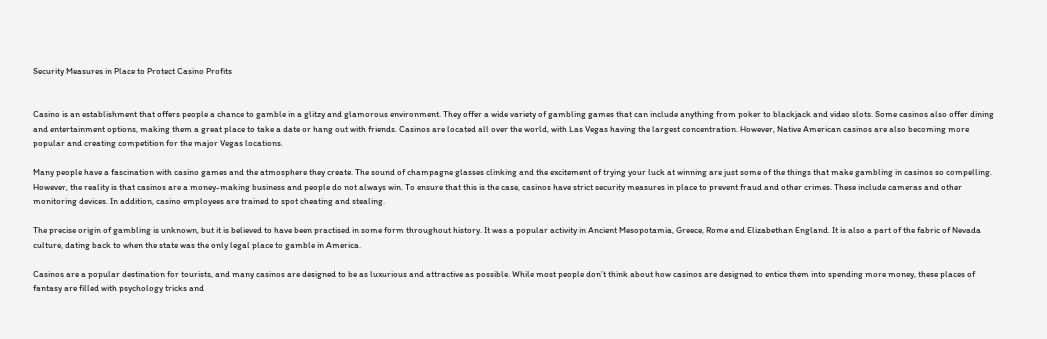Security Measures in Place to Protect Casino Profits


Casino is an establishment that offers people a chance to gamble in a glitzy and glamorous environment. They offer a wide variety of gambling games that can include anything from poker to blackjack and video slots. Some casinos also offer dining and entertainment options, making them a great place to take a date or hang out with friends. Casinos are located all over the world, with Las Vegas having the largest concentration. However, Native American casinos are also becoming more popular and creating competition for the major Vegas locations.

Many people have a fascination with casino games and the atmosphere they create. The sound of champagne glasses clinking and the excitement of trying your luck at winning are just some of the things that make gambling in casinos so compelling. However, the reality is that casinos are a money-making business and people do not always win. To ensure that this is the case, casinos have strict security measures in place to prevent fraud and other crimes. These include cameras and other monitoring devices. In addition, casino employees are trained to spot cheating and stealing.

The precise origin of gambling is unknown, but it is believed to have been practised in some form throughout history. It was a popular activity in Ancient Mesopotamia, Greece, Rome and Elizabethan England. It is also a part of the fabric of Nevada culture, dating back to when the state was the only legal place to gamble in America.

Casinos are a popular destination for tourists, and many casinos are designed to be as luxurious and attractive as possible. While most people don’t think about how casinos are designed to entice them into spending more money, these places of fantasy are filled with psychology tricks and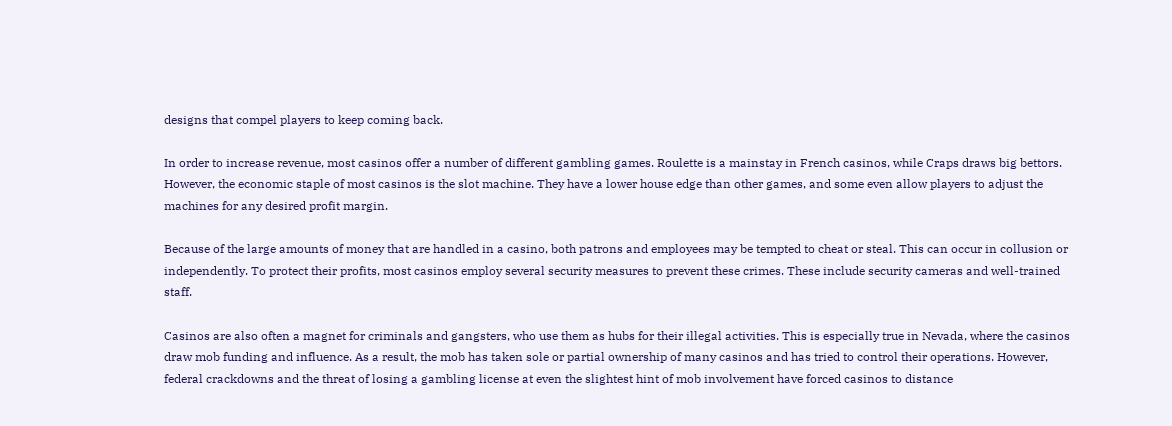designs that compel players to keep coming back.

In order to increase revenue, most casinos offer a number of different gambling games. Roulette is a mainstay in French casinos, while Craps draws big bettors. However, the economic staple of most casinos is the slot machine. They have a lower house edge than other games, and some even allow players to adjust the machines for any desired profit margin.

Because of the large amounts of money that are handled in a casino, both patrons and employees may be tempted to cheat or steal. This can occur in collusion or independently. To protect their profits, most casinos employ several security measures to prevent these crimes. These include security cameras and well-trained staff.

Casinos are also often a magnet for criminals and gangsters, who use them as hubs for their illegal activities. This is especially true in Nevada, where the casinos draw mob funding and influence. As a result, the mob has taken sole or partial ownership of many casinos and has tried to control their operations. However, federal crackdowns and the threat of losing a gambling license at even the slightest hint of mob involvement have forced casinos to distance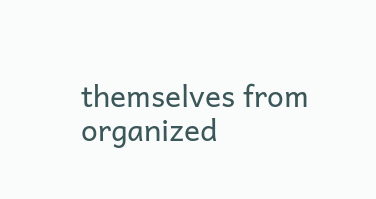themselves from organized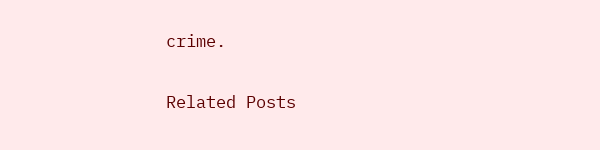crime.

Related Posts